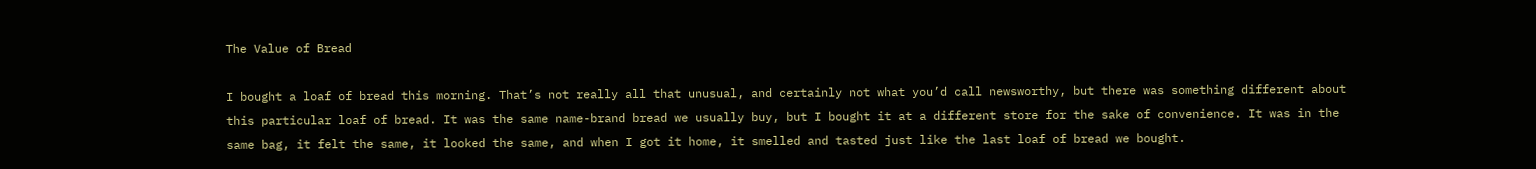The Value of Bread

I bought a loaf of bread this morning. That’s not really all that unusual, and certainly not what you’d call newsworthy, but there was something different about this particular loaf of bread. It was the same name-brand bread we usually buy, but I bought it at a different store for the sake of convenience. It was in the same bag, it felt the same, it looked the same, and when I got it home, it smelled and tasted just like the last loaf of bread we bought.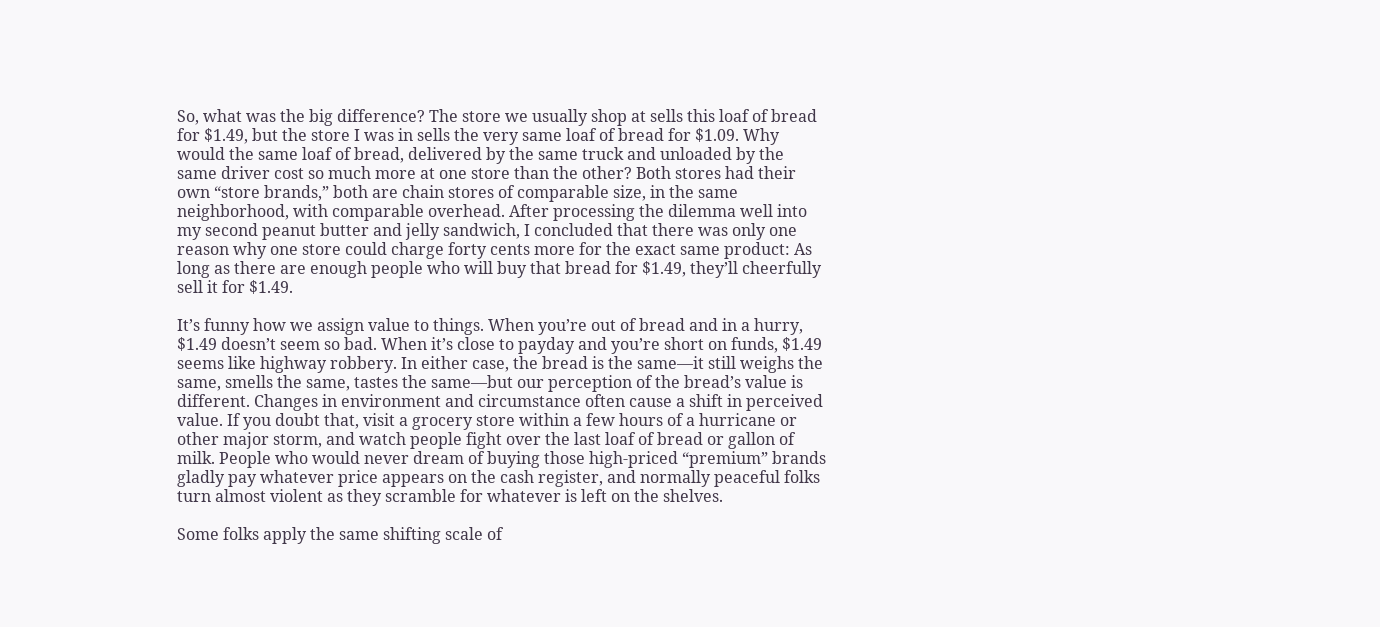So, what was the big difference? The store we usually shop at sells this loaf of bread for $1.49, but the store I was in sells the very same loaf of bread for $1.09. Why would the same loaf of bread, delivered by the same truck and unloaded by the same driver cost so much more at one store than the other? Both stores had their own “store brands,” both are chain stores of comparable size, in the same neighborhood, with comparable overhead. After processing the dilemma well into my second peanut butter and jelly sandwich, I concluded that there was only one reason why one store could charge forty cents more for the exact same product: As long as there are enough people who will buy that bread for $1.49, they’ll cheerfully sell it for $1.49.

It’s funny how we assign value to things. When you’re out of bread and in a hurry, $1.49 doesn’t seem so bad. When it’s close to payday and you’re short on funds, $1.49 seems like highway robbery. In either case, the bread is the same—it still weighs the same, smells the same, tastes the same—but our perception of the bread’s value is different. Changes in environment and circumstance often cause a shift in perceived value. If you doubt that, visit a grocery store within a few hours of a hurricane or other major storm, and watch people fight over the last loaf of bread or gallon of milk. People who would never dream of buying those high-priced “premium” brands gladly pay whatever price appears on the cash register, and normally peaceful folks turn almost violent as they scramble for whatever is left on the shelves.

Some folks apply the same shifting scale of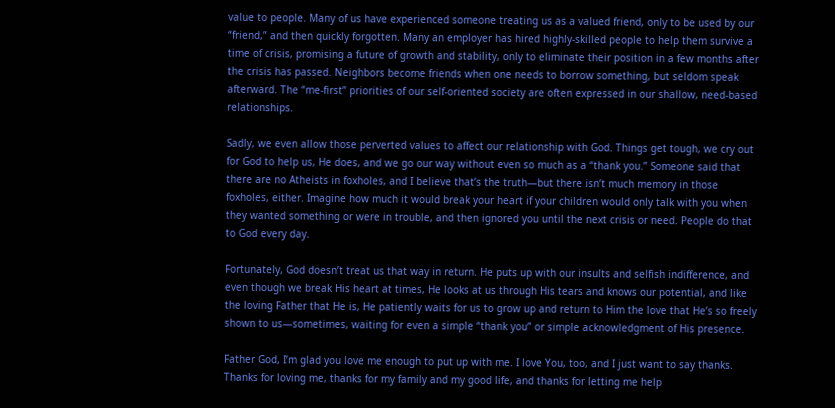value to people. Many of us have experienced someone treating us as a valued friend, only to be used by our “friend,” and then quickly forgotten. Many an employer has hired highly-skilled people to help them survive a time of crisis, promising a future of growth and stability, only to eliminate their position in a few months after the crisis has passed. Neighbors become friends when one needs to borrow something, but seldom speak afterward. The “me-first” priorities of our self-oriented society are often expressed in our shallow, need-based relationships.

Sadly, we even allow those perverted values to affect our relationship with God. Things get tough, we cry out for God to help us, He does, and we go our way without even so much as a “thank you.” Someone said that there are no Atheists in foxholes, and I believe that’s the truth—but there isn’t much memory in those foxholes, either. Imagine how much it would break your heart if your children would only talk with you when they wanted something or were in trouble, and then ignored you until the next crisis or need. People do that to God every day.

Fortunately, God doesn’t treat us that way in return. He puts up with our insults and selfish indifference, and even though we break His heart at times, He looks at us through His tears and knows our potential, and like the loving Father that He is, He patiently waits for us to grow up and return to Him the love that He’s so freely shown to us—sometimes, waiting for even a simple “thank you” or simple acknowledgment of His presence.

Father God, I’m glad you love me enough to put up with me. I love You, too, and I just want to say thanks. Thanks for loving me, thanks for my family and my good life, and thanks for letting me help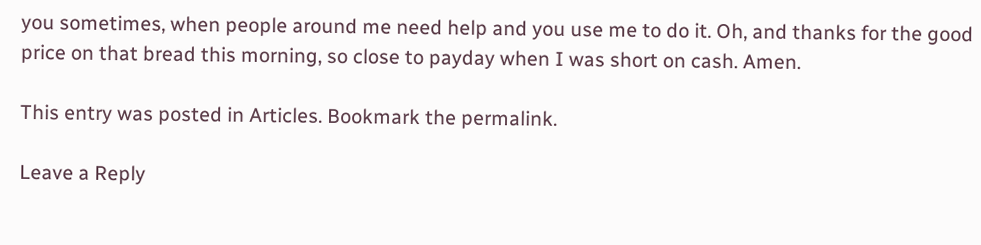you sometimes, when people around me need help and you use me to do it. Oh, and thanks for the good price on that bread this morning, so close to payday when I was short on cash. Amen.

This entry was posted in Articles. Bookmark the permalink.

Leave a Reply